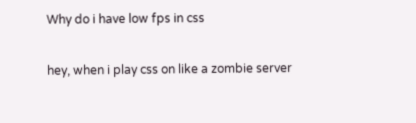Why do i have low fps in css

hey, when i play css on like a zombie server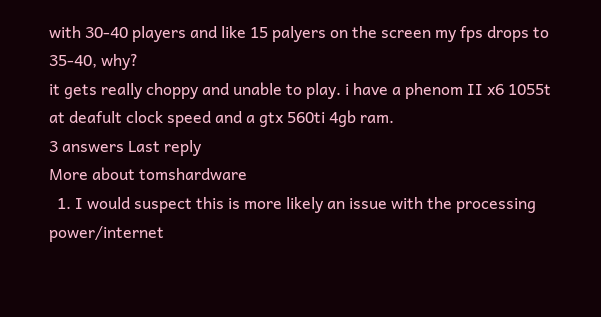with 30-40 players and like 15 palyers on the screen my fps drops to 35-40, why?
it gets really choppy and unable to play. i have a phenom II x6 1055t at deafult clock speed and a gtx 560ti 4gb ram.
3 answers Last reply
More about tomshardware
  1. I would suspect this is more likely an issue with the processing power/internet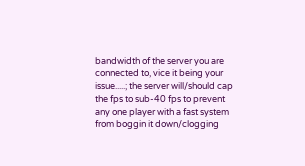bandwidth of the server you are connected to, vice it being your issue.....; the server will/should cap the fps to sub-40 fps to prevent any one player with a fast system from boggin it down/clogging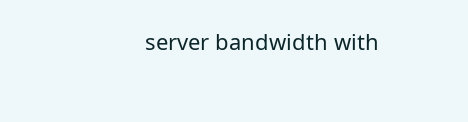server bandwidth with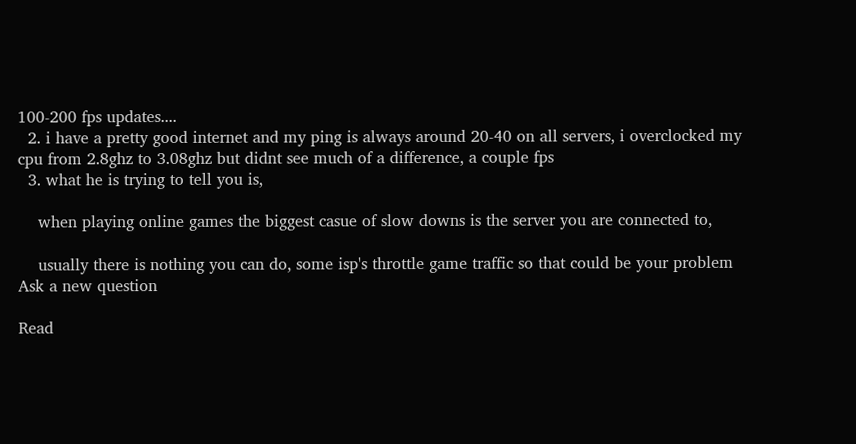100-200 fps updates....
  2. i have a pretty good internet and my ping is always around 20-40 on all servers, i overclocked my cpu from 2.8ghz to 3.08ghz but didnt see much of a difference, a couple fps
  3. what he is trying to tell you is,

    when playing online games the biggest casue of slow downs is the server you are connected to,

    usually there is nothing you can do, some isp's throttle game traffic so that could be your problem
Ask a new question

Read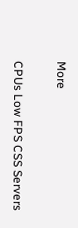More

CPUs Low FPS CSS Servers